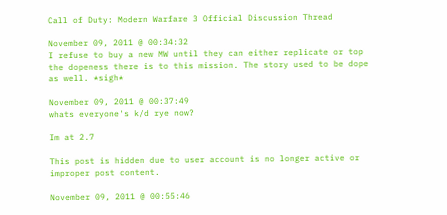Call of Duty: Modern Warfare 3 Official Discussion Thread

November 09, 2011 @ 00:34:32
I refuse to buy a new MW until they can either replicate or top the dopeness there is to this mission. The story used to be dope as well. *sigh*

November 09, 2011 @ 00:37:49
whats everyone's k/d rye now?

Im at 2.7

This post is hidden due to user account is no longer active or improper post content.

November 09, 2011 @ 00:55:46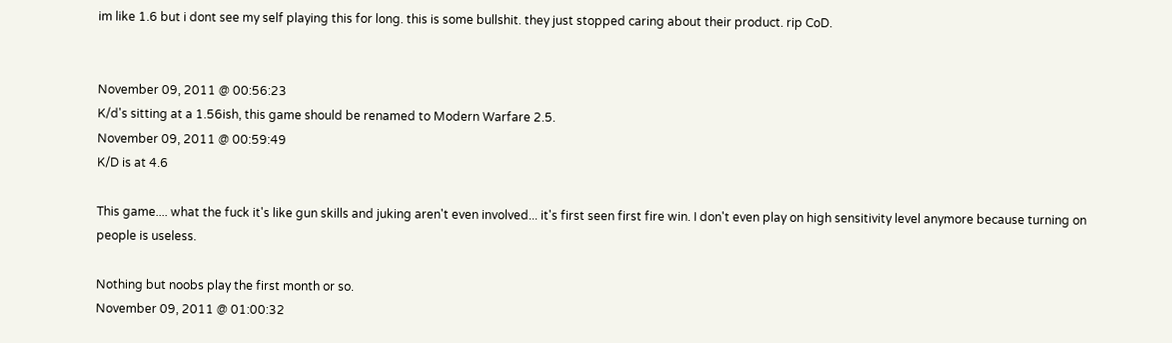im like 1.6 but i dont see my self playing this for long. this is some bullshit. they just stopped caring about their product. rip CoD.


November 09, 2011 @ 00:56:23
K/d's sitting at a 1.56ish, this game should be renamed to Modern Warfare 2.5.
November 09, 2011 @ 00:59:49
K/D is at 4.6

This game.... what the fuck it's like gun skills and juking aren't even involved... it's first seen first fire win. I don't even play on high sensitivity level anymore because turning on people is useless.

Nothing but noobs play the first month or so.
November 09, 2011 @ 01:00:32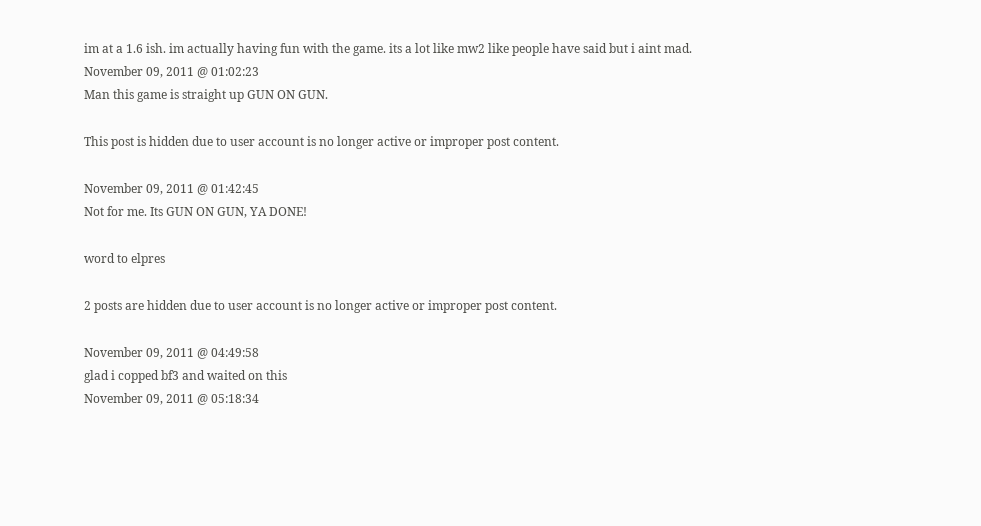im at a 1.6 ish. im actually having fun with the game. its a lot like mw2 like people have said but i aint mad.
November 09, 2011 @ 01:02:23
Man this game is straight up GUN ON GUN.

This post is hidden due to user account is no longer active or improper post content.

November 09, 2011 @ 01:42:45
Not for me. Its GUN ON GUN, YA DONE!

word to elpres

2 posts are hidden due to user account is no longer active or improper post content.

November 09, 2011 @ 04:49:58
glad i copped bf3 and waited on this
November 09, 2011 @ 05:18:34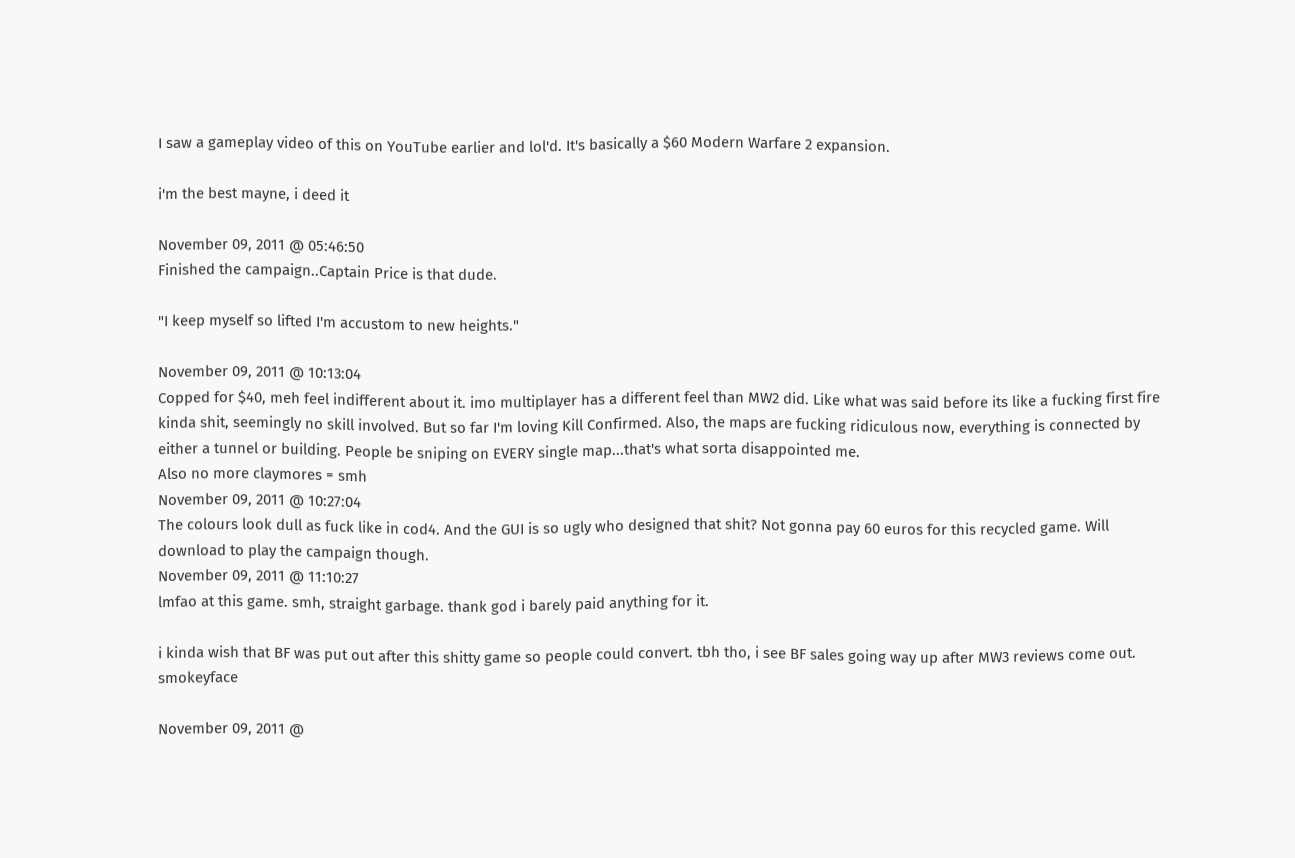I saw a gameplay video of this on YouTube earlier and lol'd. It's basically a $60 Modern Warfare 2 expansion.

i'm the best mayne, i deed it

November 09, 2011 @ 05:46:50
Finished the campaign..Captain Price is that dude.

"I keep myself so lifted I'm accustom to new heights."

November 09, 2011 @ 10:13:04
Copped for $40, meh feel indifferent about it. imo multiplayer has a different feel than MW2 did. Like what was said before its like a fucking first fire kinda shit, seemingly no skill involved. But so far I'm loving Kill Confirmed. Also, the maps are fucking ridiculous now, everything is connected by either a tunnel or building. People be sniping on EVERY single map...that's what sorta disappointed me.
Also no more claymores = smh
November 09, 2011 @ 10:27:04
The colours look dull as fuck like in cod4. And the GUI is so ugly who designed that shit? Not gonna pay 60 euros for this recycled game. Will download to play the campaign though.
November 09, 2011 @ 11:10:27
lmfao at this game. smh, straight garbage. thank god i barely paid anything for it.

i kinda wish that BF was put out after this shitty game so people could convert. tbh tho, i see BF sales going way up after MW3 reviews come out. smokeyface

November 09, 2011 @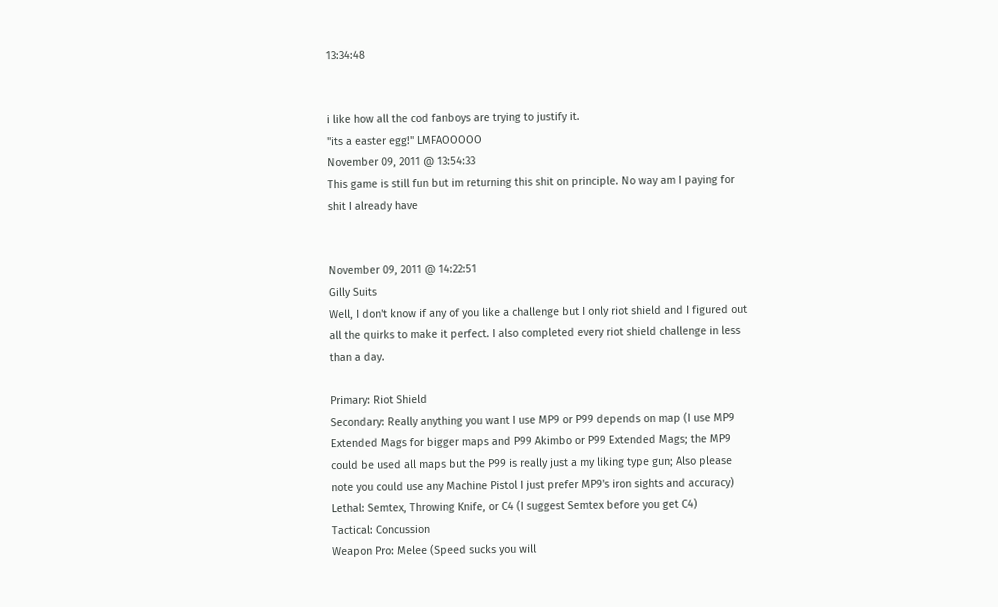13:34:48


i like how all the cod fanboys are trying to justify it.
"its a easter egg!" LMFAOOOOO
November 09, 2011 @ 13:54:33
This game is still fun but im returning this shit on principle. No way am I paying for shit I already have


November 09, 2011 @ 14:22:51
Gilly Suits
Well, I don't know if any of you like a challenge but I only riot shield and I figured out all the quirks to make it perfect. I also completed every riot shield challenge in less than a day.

Primary: Riot Shield
Secondary: Really anything you want I use MP9 or P99 depends on map (I use MP9 Extended Mags for bigger maps and P99 Akimbo or P99 Extended Mags; the MP9 could be used all maps but the P99 is really just a my liking type gun; Also please note you could use any Machine Pistol I just prefer MP9's iron sights and accuracy)
Lethal: Semtex, Throwing Knife, or C4 (I suggest Semtex before you get C4)
Tactical: Concussion
Weapon Pro: Melee (Speed sucks you will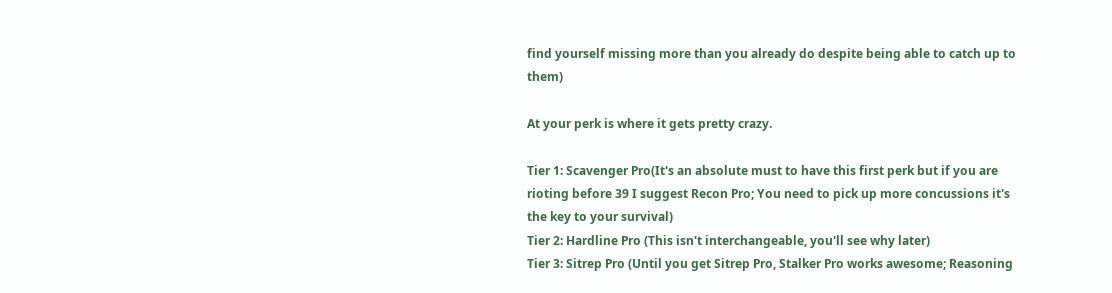find yourself missing more than you already do despite being able to catch up to them)

At your perk is where it gets pretty crazy.

Tier 1: Scavenger Pro(It's an absolute must to have this first perk but if you are rioting before 39 I suggest Recon Pro; You need to pick up more concussions it's the key to your survival)
Tier 2: Hardline Pro (This isn't interchangeable, you'll see why later)
Tier 3: Sitrep Pro (Until you get Sitrep Pro, Stalker Pro works awesome; Reasoning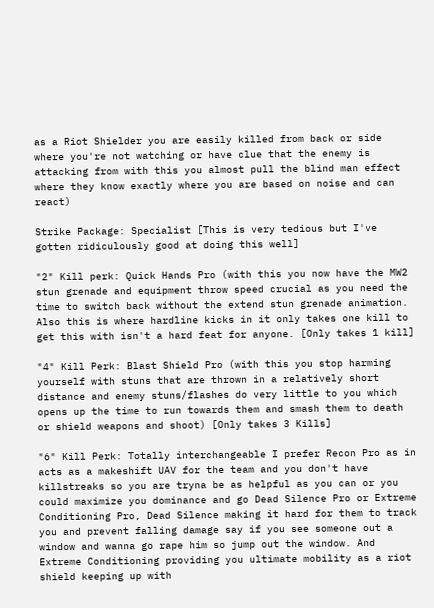as a Riot Shielder you are easily killed from back or side where you're not watching or have clue that the enemy is attacking from with this you almost pull the blind man effect where they know exactly where you are based on noise and can react)

Strike Package: Specialist [This is very tedious but I've gotten ridiculously good at doing this well]

"2" Kill perk: Quick Hands Pro (with this you now have the MW2 stun grenade and equipment throw speed crucial as you need the time to switch back without the extend stun grenade animation. Also this is where hardline kicks in it only takes one kill to get this with isn't a hard feat for anyone. [Only takes 1 kill]

"4" Kill Perk: Blast Shield Pro (with this you stop harming yourself with stuns that are thrown in a relatively short distance and enemy stuns/flashes do very little to you which opens up the time to run towards them and smash them to death or shield weapons and shoot) [Only takes 3 Kills]

"6" Kill Perk: Totally interchangeable I prefer Recon Pro as in acts as a makeshift UAV for the team and you don't have killstreaks so you are tryna be as helpful as you can or you could maximize you dominance and go Dead Silence Pro or Extreme Conditioning Pro, Dead Silence making it hard for them to track you and prevent falling damage say if you see someone out a window and wanna go rape him so jump out the window. And Extreme Conditioning providing you ultimate mobility as a riot shield keeping up with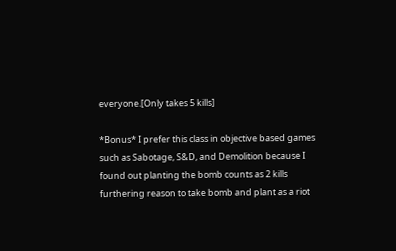everyone.[Only takes 5 kills]

*Bonus* I prefer this class in objective based games such as Sabotage, S&D, and Demolition because I found out planting the bomb counts as 2 kills furthering reason to take bomb and plant as a riot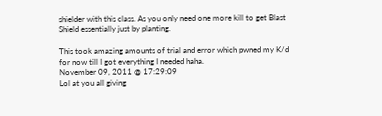shielder with this class. As you only need one more kill to get Blast Shield essentially just by planting.

This took amazing amounts of trial and error which pwned my K/d for now till I got everything I needed haha.
November 09, 2011 @ 17:29:09
Lol at you all giving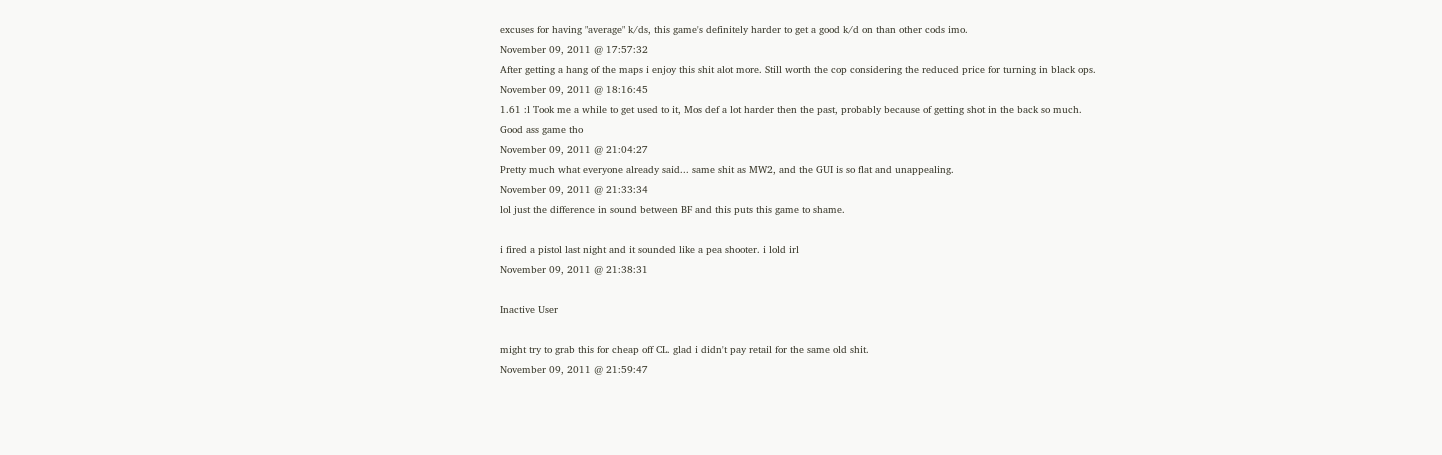excuses for having "average" k/ds, this game's definitely harder to get a good k/d on than other cods imo.
November 09, 2011 @ 17:57:32
After getting a hang of the maps i enjoy this shit alot more. Still worth the cop considering the reduced price for turning in black ops.
November 09, 2011 @ 18:16:45
1.61 :l Took me a while to get used to it, Mos def a lot harder then the past, probably because of getting shot in the back so much.
Good ass game tho
November 09, 2011 @ 21:04:27
Pretty much what everyone already said... same shit as MW2, and the GUI is so flat and unappealing.
November 09, 2011 @ 21:33:34
lol just the difference in sound between BF and this puts this game to shame.

i fired a pistol last night and it sounded like a pea shooter. i lold irl
November 09, 2011 @ 21:38:31

Inactive User

might try to grab this for cheap off CL. glad i didn't pay retail for the same old shit.
November 09, 2011 @ 21:59:47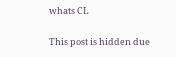whats CL

This post is hidden due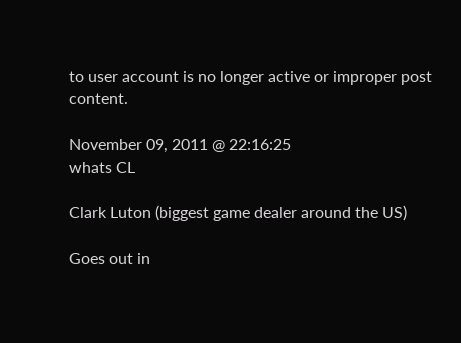to user account is no longer active or improper post content.

November 09, 2011 @ 22:16:25
whats CL

Clark Luton (biggest game dealer around the US)

Goes out in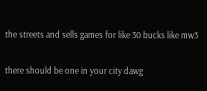the streets and sells games for like 30 bucks like mw3

there should be one in your city dawg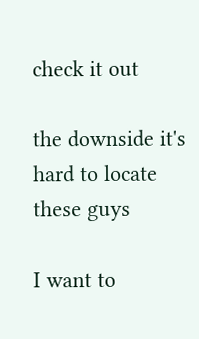check it out

the downside it's hard to locate these guys

I want to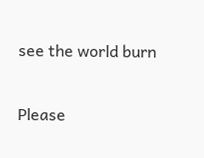see the world burn

Please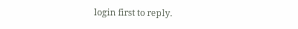login first to reply.